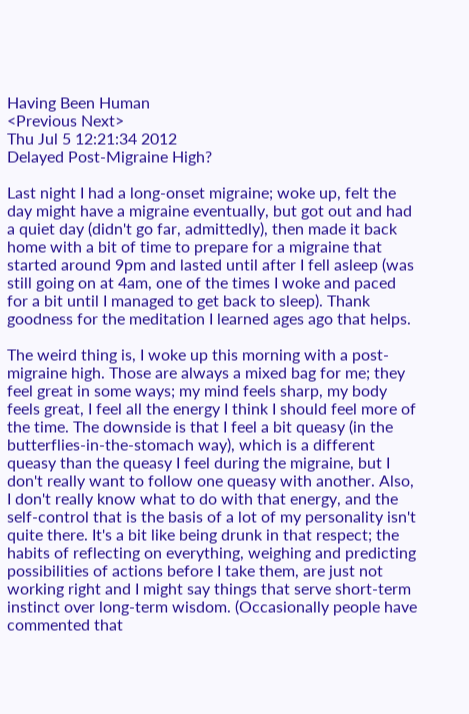Having Been Human
<Previous Next>
Thu Jul 5 12:21:34 2012
Delayed Post-Migraine High?

Last night I had a long-onset migraine; woke up, felt the day might have a migraine eventually, but got out and had a quiet day (didn't go far, admittedly), then made it back home with a bit of time to prepare for a migraine that started around 9pm and lasted until after I fell asleep (was still going on at 4am, one of the times I woke and paced for a bit until I managed to get back to sleep). Thank goodness for the meditation I learned ages ago that helps.

The weird thing is, I woke up this morning with a post-migraine high. Those are always a mixed bag for me; they feel great in some ways; my mind feels sharp, my body feels great, I feel all the energy I think I should feel more of the time. The downside is that I feel a bit queasy (in the butterflies-in-the-stomach way), which is a different queasy than the queasy I feel during the migraine, but I don't really want to follow one queasy with another. Also, I don't really know what to do with that energy, and the self-control that is the basis of a lot of my personality isn't quite there. It's a bit like being drunk in that respect; the habits of reflecting on everything, weighing and predicting possibilities of actions before I take them, are just not working right and I might say things that serve short-term instinct over long-term wisdom. (Occasionally people have commented that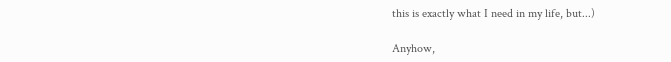this is exactly what I need in my life, but...)

Anyhow,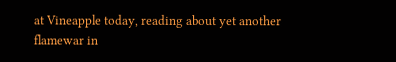at Vineapple today, reading about yet another flamewar in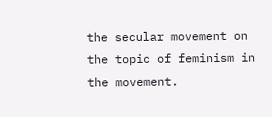the secular movement on the topic of feminism in the movement.